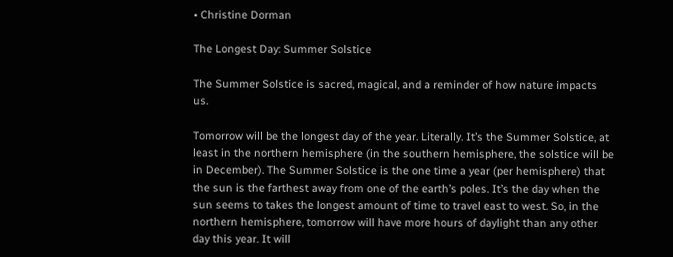• Christine Dorman

The Longest Day: Summer Solstice

The Summer Solstice is sacred, magical, and a reminder of how nature impacts us.

Tomorrow will be the longest day of the year. Literally. It’s the Summer Solstice, at least in the northern hemisphere (in the southern hemisphere, the solstice will be in December). The Summer Solstice is the one time a year (per hemisphere) that the sun is the farthest away from one of the earth’s poles. It’s the day when the sun seems to takes the longest amount of time to travel east to west. So, in the northern hemisphere, tomorrow will have more hours of daylight than any other day this year. It will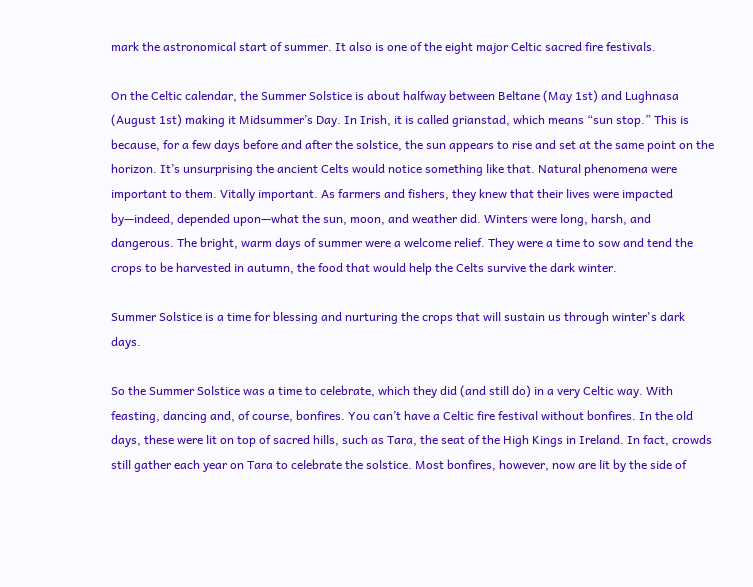mark the astronomical start of summer. It also is one of the eight major Celtic sacred fire festivals.

On the Celtic calendar, the Summer Solstice is about halfway between Beltane (May 1st) and Lughnasa (August 1st) making it Midsummer’s Day. In Irish, it is called grianstad, which means “sun stop.” This is because, for a few days before and after the solstice, the sun appears to rise and set at the same point on the horizon. It’s unsurprising the ancient Celts would notice something like that. Natural phenomena were important to them. Vitally important. As farmers and fishers, they knew that their lives were impacted by—indeed, depended upon—what the sun, moon, and weather did. Winters were long, harsh, and dangerous. The bright, warm days of summer were a welcome relief. They were a time to sow and tend the crops to be harvested in autumn, the food that would help the Celts survive the dark winter.

Summer Solstice is a time for blessing and nurturing the crops that will sustain us through winter's dark days.

So the Summer Solstice was a time to celebrate, which they did (and still do) in a very Celtic way. With feasting, dancing and, of course, bonfires. You can’t have a Celtic fire festival without bonfires. In the old days, these were lit on top of sacred hills, such as Tara, the seat of the High Kings in Ireland. In fact, crowds still gather each year on Tara to celebrate the solstice. Most bonfires, however, now are lit by the side of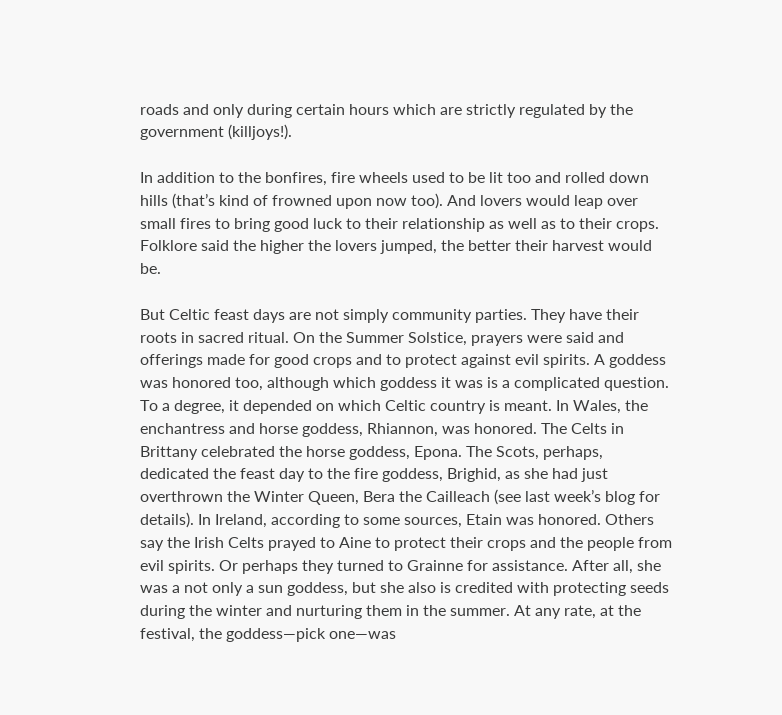roads and only during certain hours which are strictly regulated by the government (killjoys!).

In addition to the bonfires, fire wheels used to be lit too and rolled down hills (that’s kind of frowned upon now too). And lovers would leap over small fires to bring good luck to their relationship as well as to their crops. Folklore said the higher the lovers jumped, the better their harvest would be.

But Celtic feast days are not simply community parties. They have their roots in sacred ritual. On the Summer Solstice, prayers were said and offerings made for good crops and to protect against evil spirits. A goddess was honored too, although which goddess it was is a complicated question. To a degree, it depended on which Celtic country is meant. In Wales, the enchantress and horse goddess, Rhiannon, was honored. The Celts in Brittany celebrated the horse goddess, Epona. The Scots, perhaps, dedicated the feast day to the fire goddess, Brighid, as she had just overthrown the Winter Queen, Bera the Cailleach (see last week’s blog for details). In Ireland, according to some sources, Etain was honored. Others say the Irish Celts prayed to Aine to protect their crops and the people from evil spirits. Or perhaps they turned to Grainne for assistance. After all, she was a not only a sun goddess, but she also is credited with protecting seeds during the winter and nurturing them in the summer. At any rate, at the festival, the goddess—pick one—was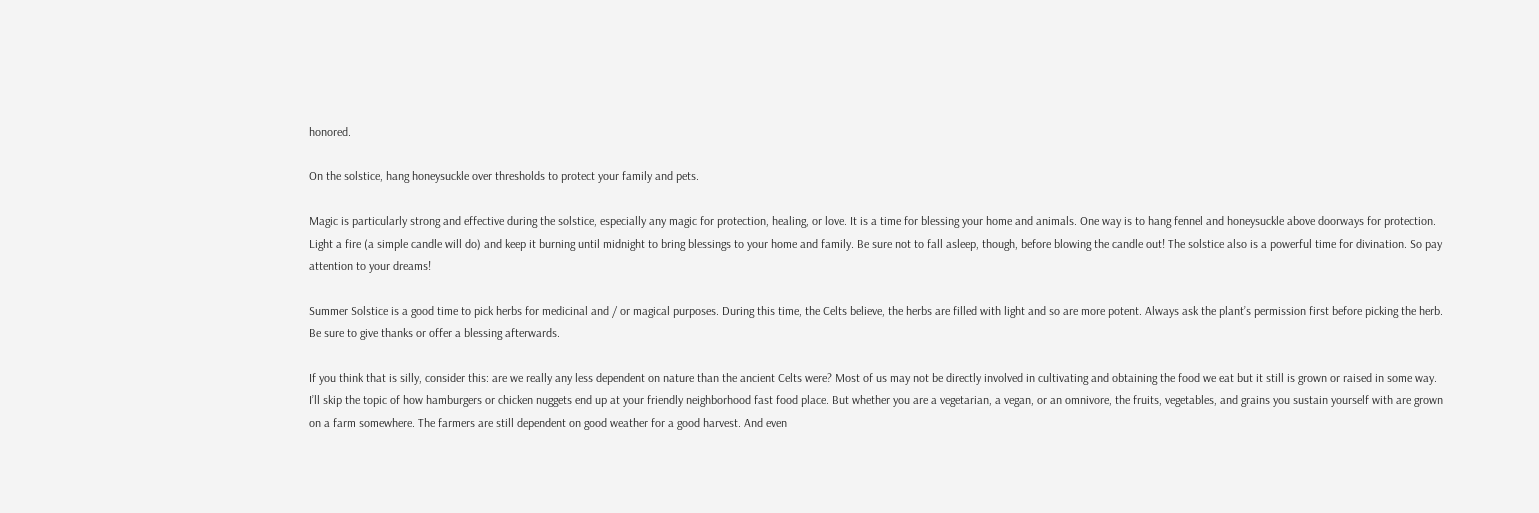honored.

On the solstice, hang honeysuckle over thresholds to protect your family and pets.

Magic is particularly strong and effective during the solstice, especially any magic for protection, healing, or love. It is a time for blessing your home and animals. One way is to hang fennel and honeysuckle above doorways for protection. Light a fire (a simple candle will do) and keep it burning until midnight to bring blessings to your home and family. Be sure not to fall asleep, though, before blowing the candle out! The solstice also is a powerful time for divination. So pay attention to your dreams!

Summer Solstice is a good time to pick herbs for medicinal and / or magical purposes. During this time, the Celts believe, the herbs are filled with light and so are more potent. Always ask the plant’s permission first before picking the herb. Be sure to give thanks or offer a blessing afterwards.

If you think that is silly, consider this: are we really any less dependent on nature than the ancient Celts were? Most of us may not be directly involved in cultivating and obtaining the food we eat but it still is grown or raised in some way. I’ll skip the topic of how hamburgers or chicken nuggets end up at your friendly neighborhood fast food place. But whether you are a vegetarian, a vegan, or an omnivore, the fruits, vegetables, and grains you sustain yourself with are grown on a farm somewhere. The farmers are still dependent on good weather for a good harvest. And even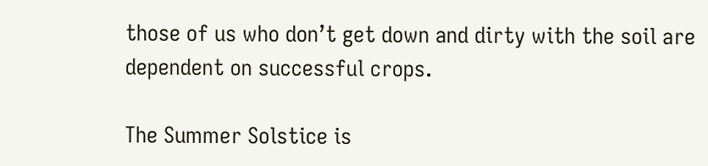those of us who don’t get down and dirty with the soil are dependent on successful crops.

The Summer Solstice is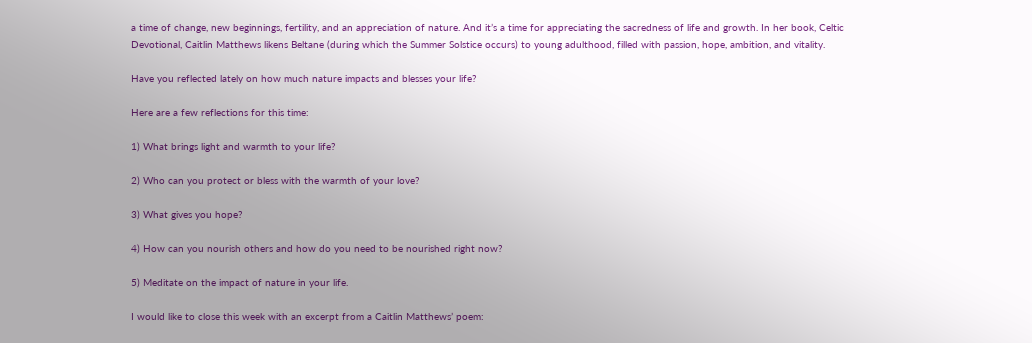a time of change, new beginnings, fertility, and an appreciation of nature. And it’s a time for appreciating the sacredness of life and growth. In her book, Celtic Devotional, Caitlin Matthews likens Beltane (during which the Summer Solstice occurs) to young adulthood, filled with passion, hope, ambition, and vitality.

Have you reflected lately on how much nature impacts and blesses your life?

Here are a few reflections for this time:

1) What brings light and warmth to your life?

2) Who can you protect or bless with the warmth of your love?

3) What gives you hope?

4) How can you nourish others and how do you need to be nourished right now?

5) Meditate on the impact of nature in your life.

I would like to close this week with an excerpt from a Caitlin Matthews’ poem: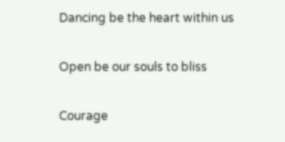Dancing be the heart within us

Open be our souls to bliss

Courage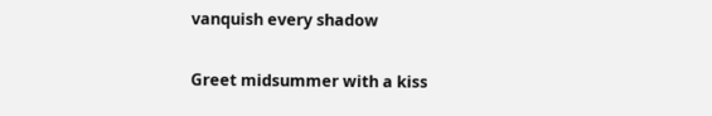vanquish every shadow

Greet midsummer with a kiss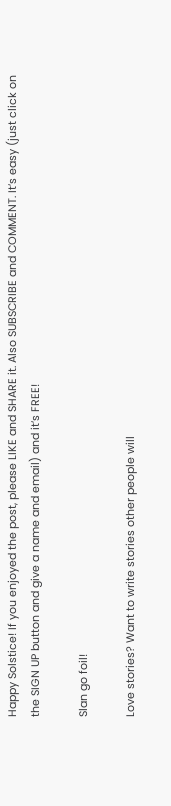Happy Solstice! If you enjoyed the post, please LIKE and SHARE it. Also SUBSCRIBE and COMMENT. It’s easy (just click on the SIGN UP button and give a name and email) and it’s FREE!

Slan go foil!

Love stories? Want to write stories other people will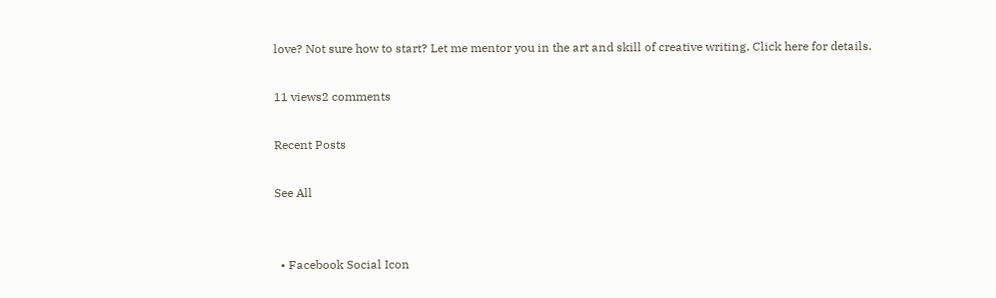love? Not sure how to start? Let me mentor you in the art and skill of creative writing. Click here for details.

11 views2 comments

Recent Posts

See All


  • Facebook Social Icon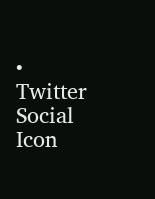• Twitter Social Icon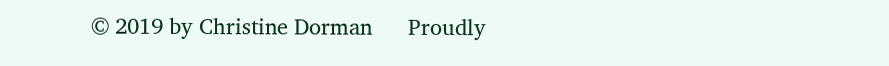© 2019 by Christine Dorman      Proudly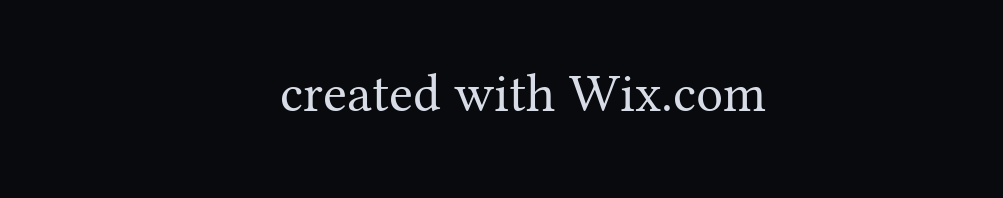created with Wix.com